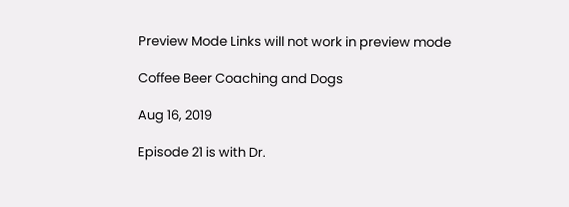Preview Mode Links will not work in preview mode

Coffee Beer Coaching and Dogs

Aug 16, 2019

Episode 21 is with Dr.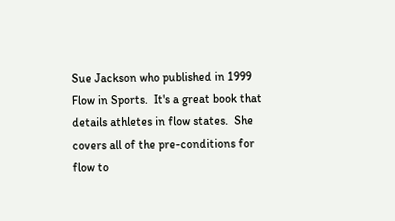Sue Jackson who published in 1999 Flow in Sports.  It's a great book that details athletes in flow states.  She covers all of the pre-conditions for flow to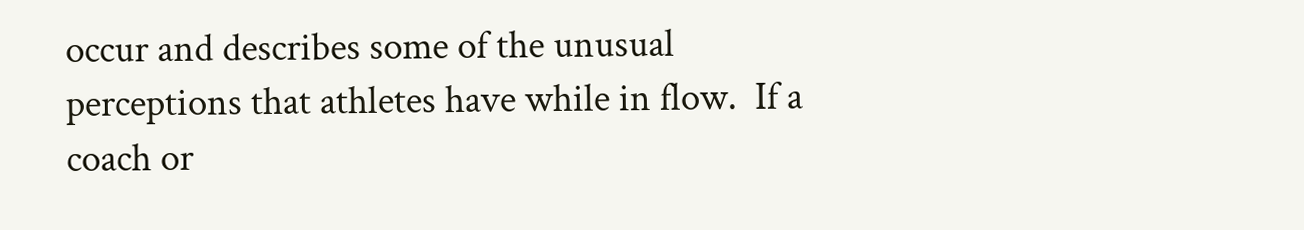occur and describes some of the unusual perceptions that athletes have while in flow.  If a coach or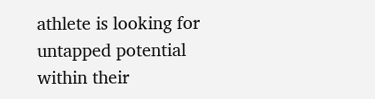athlete is looking for untapped potential within their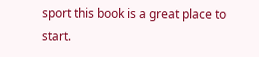sport this book is a great place to start.